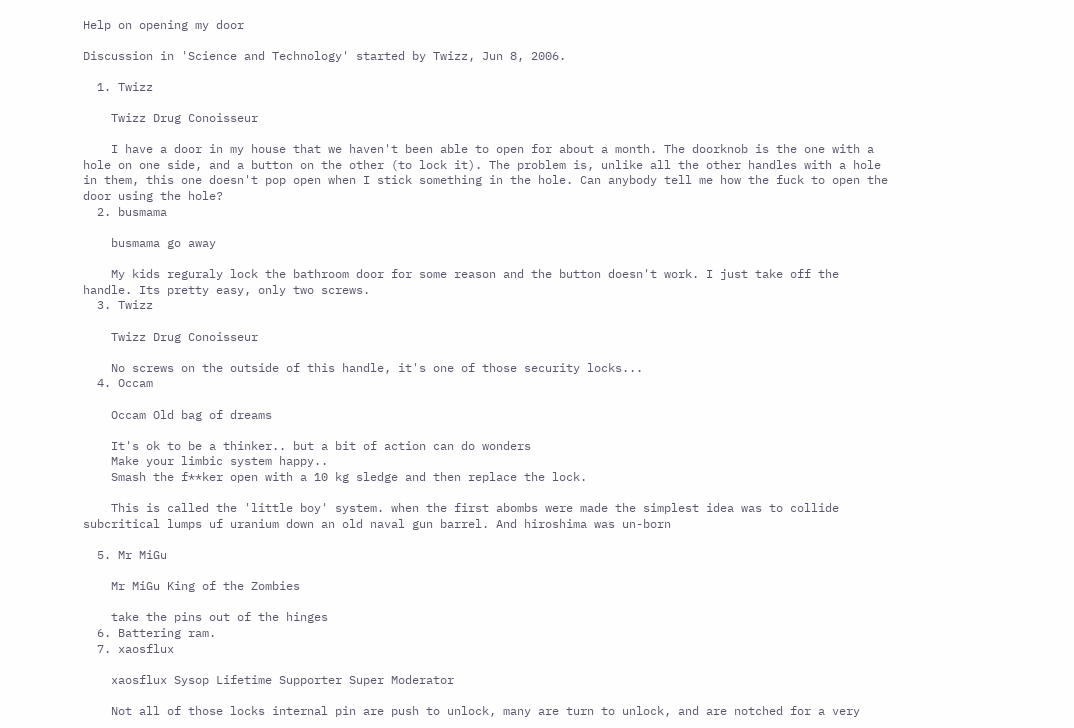Help on opening my door

Discussion in 'Science and Technology' started by Twizz, Jun 8, 2006.

  1. Twizz

    Twizz Drug Conoisseur

    I have a door in my house that we haven't been able to open for about a month. The doorknob is the one with a hole on one side, and a button on the other (to lock it). The problem is, unlike all the other handles with a hole in them, this one doesn't pop open when I stick something in the hole. Can anybody tell me how the fuck to open the door using the hole?
  2. busmama

    busmama go away

    My kids reguraly lock the bathroom door for some reason and the button doesn't work. I just take off the handle. Its pretty easy, only two screws.
  3. Twizz

    Twizz Drug Conoisseur

    No screws on the outside of this handle, it's one of those security locks...
  4. Occam

    Occam Old bag of dreams

    It's ok to be a thinker.. but a bit of action can do wonders
    Make your limbic system happy..
    Smash the f**ker open with a 10 kg sledge and then replace the lock.

    This is called the 'little boy' system. when the first abombs were made the simplest idea was to collide subcritical lumps uf uranium down an old naval gun barrel. And hiroshima was un-born

  5. Mr MiGu

    Mr MiGu King of the Zombies

    take the pins out of the hinges
  6. Battering ram.
  7. xaosflux

    xaosflux Sysop Lifetime Supporter Super Moderator

    Not all of those locks internal pin are push to unlock, many are turn to unlock, and are notched for a very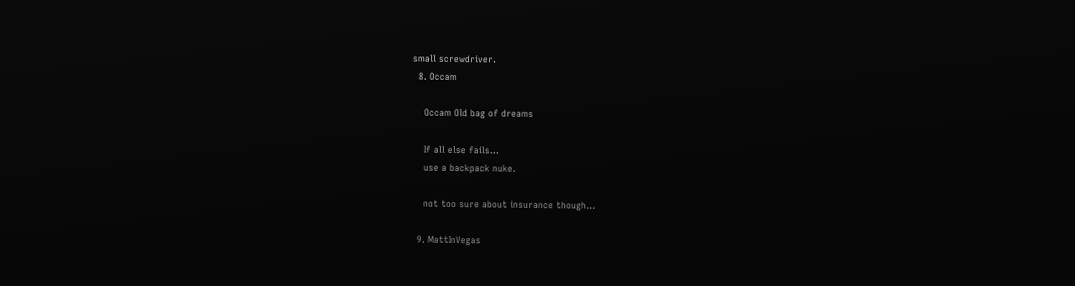small screwdriver.
  8. Occam

    Occam Old bag of dreams

    If all else fails...
    use a backpack nuke.

    not too sure about insurance though...

  9. MattInVegas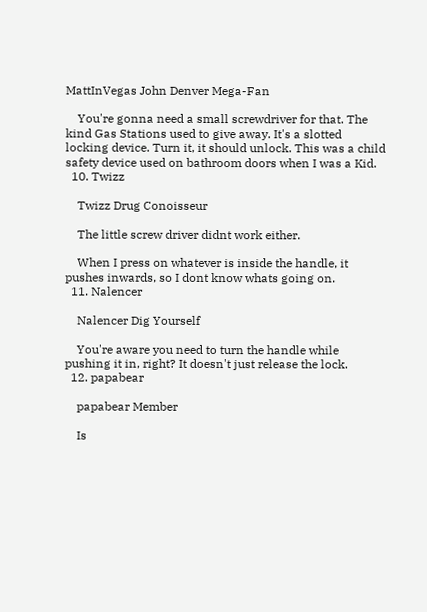MattInVegas John Denver Mega-Fan

    You're gonna need a small screwdriver for that. The kind Gas Stations used to give away. It's a slotted locking device. Turn it, it should unlock. This was a child safety device used on bathroom doors when I was a Kid.
  10. Twizz

    Twizz Drug Conoisseur

    The little screw driver didnt work either.

    When I press on whatever is inside the handle, it pushes inwards, so I dont know whats going on.
  11. Nalencer

    Nalencer Dig Yourself

    You're aware you need to turn the handle while pushing it in, right? It doesn't just release the lock.
  12. papabear

    papabear Member

    Is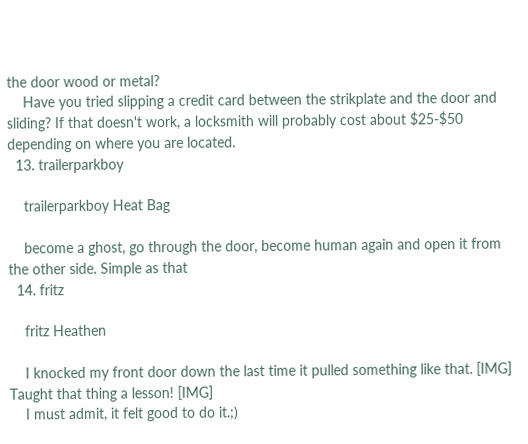the door wood or metal?
    Have you tried slipping a credit card between the strikplate and the door and sliding? If that doesn't work, a locksmith will probably cost about $25-$50 depending on where you are located.
  13. trailerparkboy

    trailerparkboy Heat Bag

    become a ghost, go through the door, become human again and open it from the other side. Simple as that
  14. fritz

    fritz Heathen

    I knocked my front door down the last time it pulled something like that. [IMG] Taught that thing a lesson! [IMG]
    I must admit, it felt good to do it.;)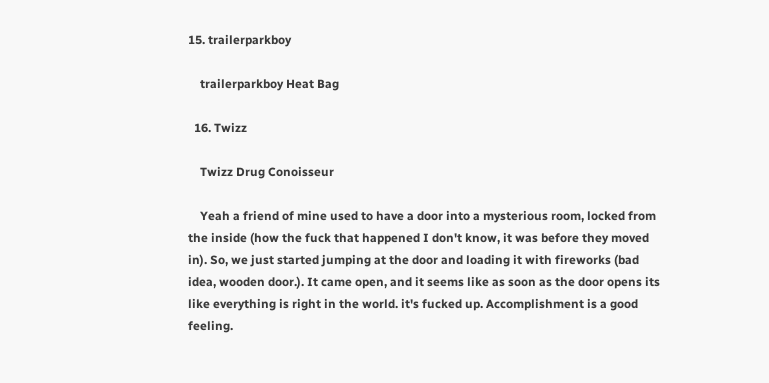15. trailerparkboy

    trailerparkboy Heat Bag

  16. Twizz

    Twizz Drug Conoisseur

    Yeah a friend of mine used to have a door into a mysterious room, locked from the inside (how the fuck that happened I don't know, it was before they moved in). So, we just started jumping at the door and loading it with fireworks (bad idea, wooden door.). It came open, and it seems like as soon as the door opens its like everything is right in the world. it's fucked up. Accomplishment is a good feeling.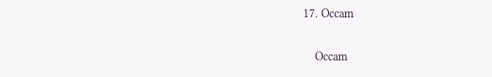17. Occam

    Occam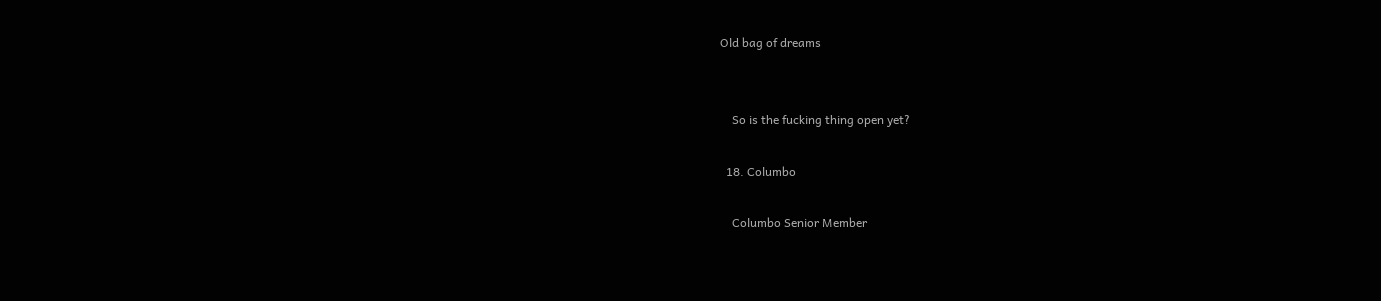Old bag of dreams


    So is the fucking thing open yet?

  18. Columbo

    Columbo Senior Member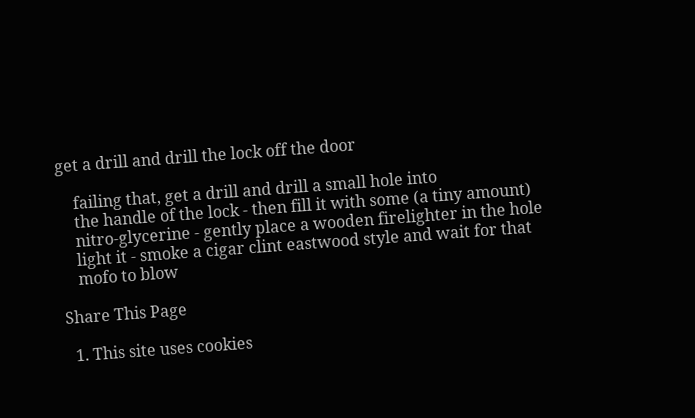get a drill and drill the lock off the door

    failing that, get a drill and drill a small hole into
    the handle of the lock - then fill it with some (a tiny amount)
    nitro-glycerine - gently place a wooden firelighter in the hole
    light it - smoke a cigar clint eastwood style and wait for that
    mofo to blow

Share This Page

  1. This site uses cookies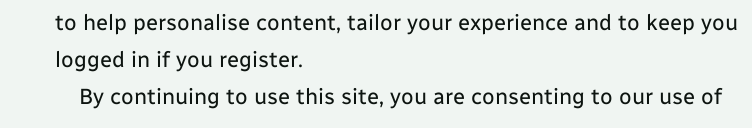to help personalise content, tailor your experience and to keep you logged in if you register.
    By continuing to use this site, you are consenting to our use of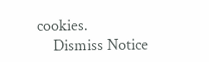cookies.
    Dismiss Notice